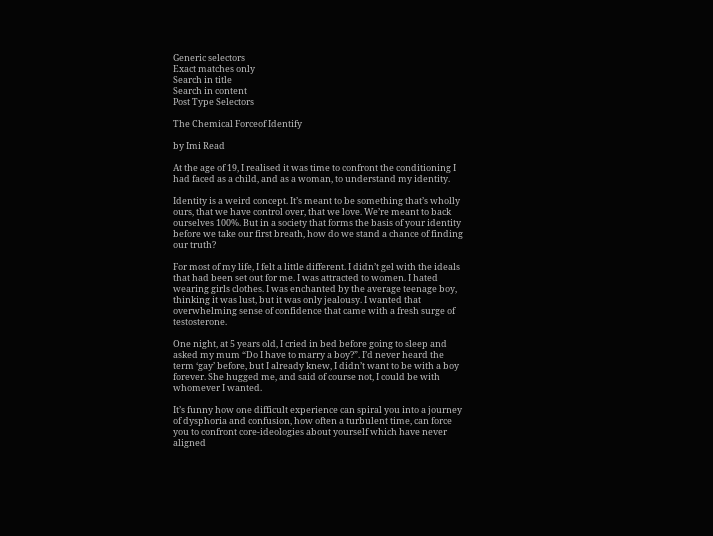Generic selectors
Exact matches only
Search in title
Search in content
Post Type Selectors

The Chemical Forceof Identify

by Imi Read

At the age of 19, I realised it was time to confront the conditioning I had faced as a child, and as a woman, to understand my identity.

Identity is a weird concept. It’s meant to be something that’s wholly ours, that we have control over, that we love. We’re meant to back ourselves 100%. But in a society that forms the basis of your identity before we take our first breath, how do we stand a chance of finding our truth?

For most of my life, I felt a little different. I didn’t gel with the ideals that had been set out for me. I was attracted to women. I hated wearing girls clothes. I was enchanted by the average teenage boy, thinking it was lust, but it was only jealousy. I wanted that overwhelming sense of confidence that came with a fresh surge of testosterone.

One night, at 5 years old, I cried in bed before going to sleep and asked my mum “Do I have to marry a boy?”. I’d never heard the term ‘gay’ before, but I already knew, I didn’t want to be with a boy forever. She hugged me, and said of course not, I could be with whomever I wanted.

It’s funny how one difficult experience can spiral you into a journey of dysphoria and confusion, how often a turbulent time, can force you to confront core-ideologies about yourself which have never aligned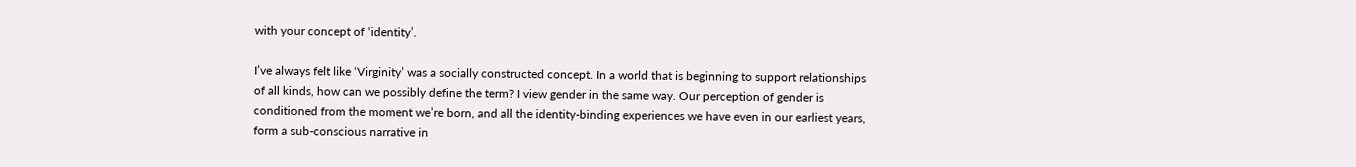with your concept of ‘identity’.

I’ve always felt like ‘Virginity’ was a socially constructed concept. In a world that is beginning to support relationships of all kinds, how can we possibly define the term? I view gender in the same way. Our perception of gender is conditioned from the moment we’re born, and all the identity-binding experiences we have even in our earliest years, form a sub-conscious narrative in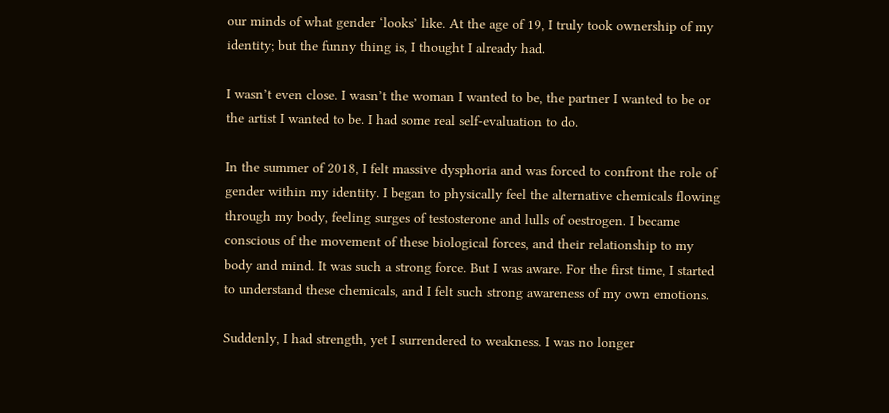our minds of what gender ‘looks’ like. At the age of 19, I truly took ownership of my identity; but the funny thing is, I thought I already had.

I wasn’t even close. I wasn’t the woman I wanted to be, the partner I wanted to be or the artist I wanted to be. I had some real self-evaluation to do.

In the summer of 2018, I felt massive dysphoria and was forced to confront the role of gender within my identity. I began to physically feel the alternative chemicals flowing through my body, feeling surges of testosterone and lulls of oestrogen. I became conscious of the movement of these biological forces, and their relationship to my body and mind. It was such a strong force. But I was aware. For the first time, I started to understand these chemicals, and I felt such strong awareness of my own emotions.

Suddenly, I had strength, yet I surrendered to weakness. I was no longer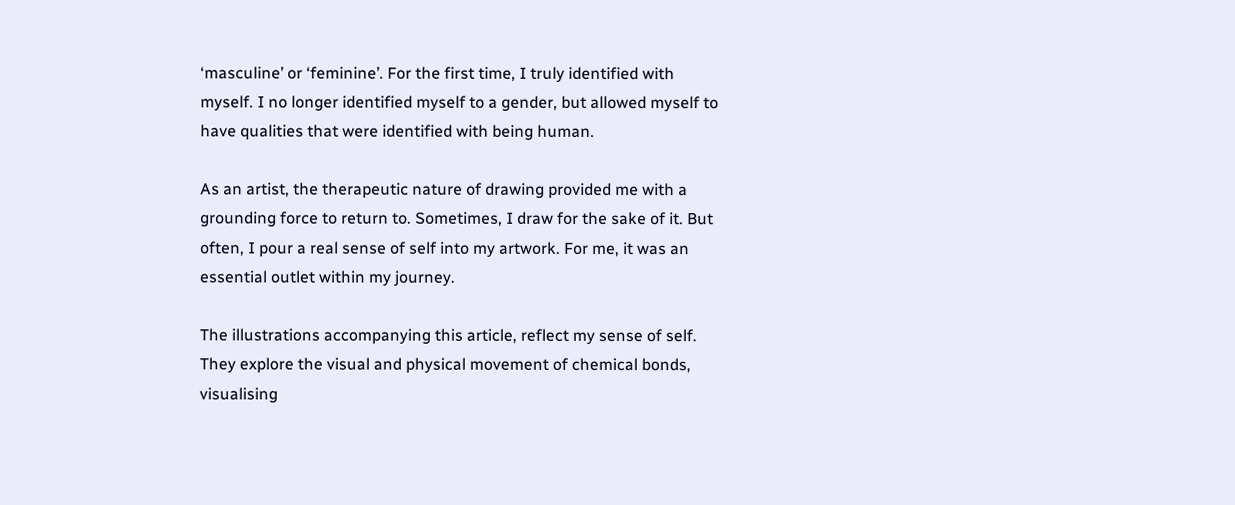‘masculine’ or ‘feminine’. For the first time, I truly identified with myself. I no longer identified myself to a gender, but allowed myself to have qualities that were identified with being human.

As an artist, the therapeutic nature of drawing provided me with a grounding force to return to. Sometimes, I draw for the sake of it. But often, I pour a real sense of self into my artwork. For me, it was an essential outlet within my journey.

The illustrations accompanying this article, reflect my sense of self. They explore the visual and physical movement of chemical bonds, visualising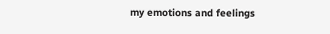my emotions and feelings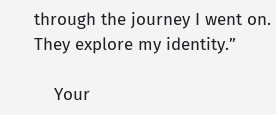through the journey I went on. They explore my identity.”

    Your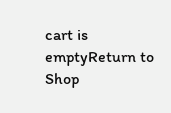cart is emptyReturn to Shop